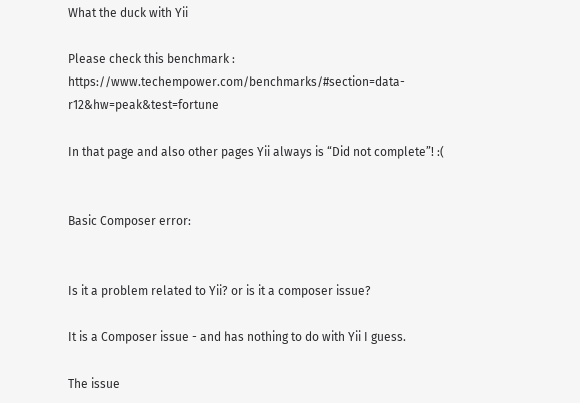What the duck with Yii

Please check this benchmark : https://www.techempower.com/benchmarks/#section=data-r12&hw=peak&test=fortune

In that page and also other pages Yii always is “Did not complete”! :(


Basic Composer error:


Is it a problem related to Yii? or is it a composer issue?

It is a Composer issue - and has nothing to do with Yii I guess.

The issue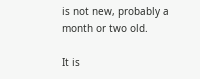is not new, probably a month or two old.

It is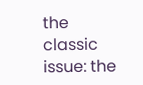the classic issue: the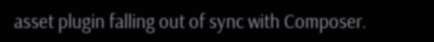asset plugin falling out of sync with Composer.